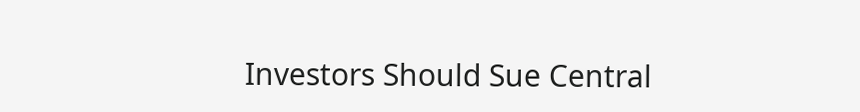Investors Should Sue Central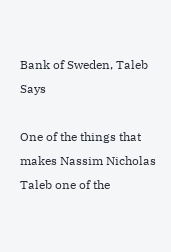Bank of Sweden, Taleb Says

One of the things that makes Nassim Nicholas Taleb one of the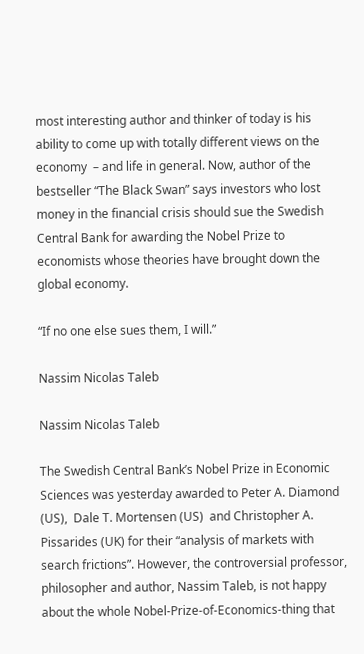most interesting author and thinker of today is his ability to come up with totally different views on the economy  – and life in general. Now, author of the bestseller “The Black Swan” says investors who lost money in the financial crisis should sue the Swedish Central Bank for awarding the Nobel Prize to economists whose theories have brought down the global economy.

“If no one else sues them, I will.”

Nassim Nicolas Taleb

Nassim Nicolas Taleb

The Swedish Central Bank’s Nobel Prize in Economic Sciences was yesterday awarded to Peter A. Diamond (US),  Dale T. Mortensen (US)  and Christopher A. Pissarides (UK) for their “analysis of markets with search frictions”. However, the controversial professor, philosopher and author, Nassim Taleb, is not happy about the whole Nobel-Prize-of-Economics-thing that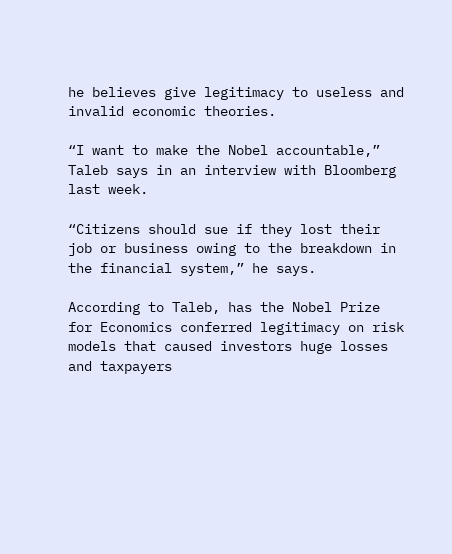he believes give legitimacy to useless and invalid economic theories.

“I want to make the Nobel accountable,” Taleb says in an interview with Bloomberg last week.

“Citizens should sue if they lost their job or business owing to the breakdown in the financial system,” he says.

According to Taleb, has the Nobel Prize for Economics conferred legitimacy on risk models that caused investors huge losses and taxpayers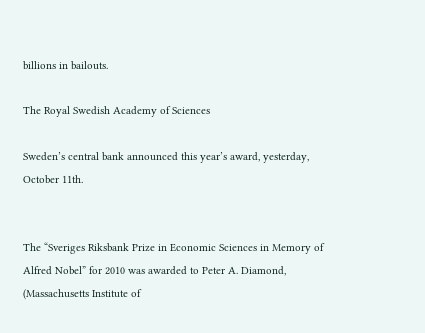billions in bailouts.

The Royal Swedish Academy of Sciences

Sweden’s central bank announced this year’s award, yesterday, October 11th.


The “Sveriges Riksbank Prize in Economic Sciences in Memory of Alfred Nobel” for 2010 was awarded to Peter A. Diamond, (Massachusetts Institute of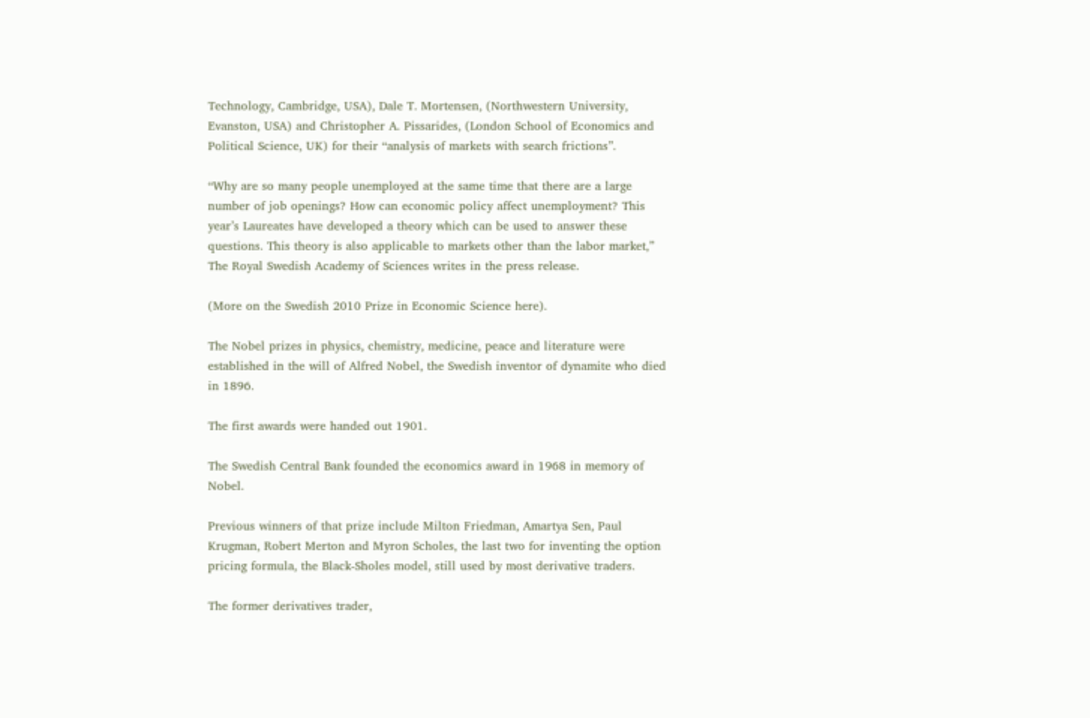Technology, Cambridge, USA), Dale T. Mortensen, (Northwestern University, Evanston, USA) and Christopher A. Pissarides, (London School of Economics and Political Science, UK) for their “analysis of markets with search frictions”.

“Why are so many people unemployed at the same time that there are a large number of job openings? How can economic policy affect unemployment? This year’s Laureates have developed a theory which can be used to answer these questions. This theory is also applicable to markets other than the labor market,” The Royal Swedish Academy of Sciences writes in the press release.

(More on the Swedish 2010 Prize in Economic Science here).

The Nobel prizes in physics, chemistry, medicine, peace and literature were established in the will of Alfred Nobel, the Swedish inventor of dynamite who died in 1896.

The first awards were handed out 1901.

The Swedish Central Bank founded the economics award in 1968 in memory of Nobel.

Previous winners of that prize include Milton Friedman, Amartya Sen, Paul Krugman, Robert Merton and Myron Scholes, the last two for inventing the option pricing formula, the Black-Sholes model, still used by most derivative traders.

The former derivatives trader,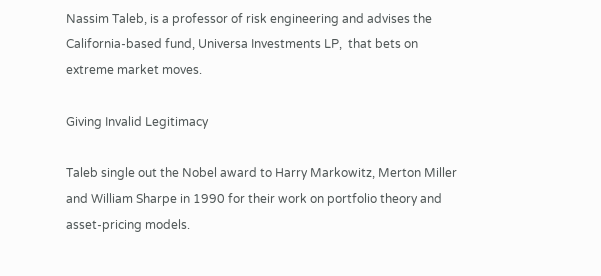Nassim Taleb, is a professor of risk engineering and advises the California-based fund, Universa Investments LP,  that bets on extreme market moves.

Giving Invalid Legitimacy

Taleb single out the Nobel award to Harry Markowitz, Merton Miller and William Sharpe in 1990 for their work on portfolio theory and asset-pricing models.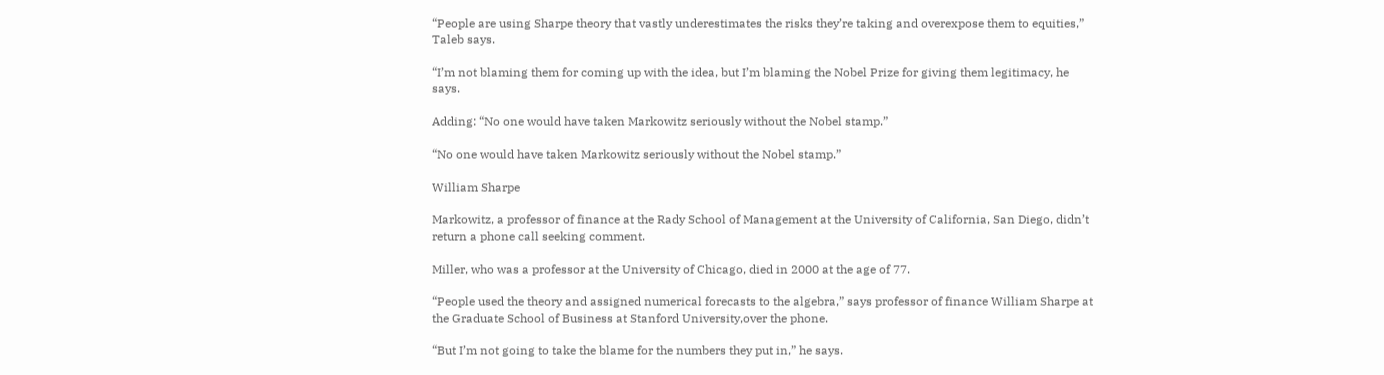“People are using Sharpe theory that vastly underestimates the risks they’re taking and overexpose them to equities,” Taleb says.

“I’m not blaming them for coming up with the idea, but I’m blaming the Nobel Prize for giving them legitimacy, he says.

Adding: “No one would have taken Markowitz seriously without the Nobel stamp.”

“No one would have taken Markowitz seriously without the Nobel stamp.”

William Sharpe

Markowitz, a professor of finance at the Rady School of Management at the University of California, San Diego, didn’t return a phone call seeking comment.

Miller, who was a professor at the University of Chicago, died in 2000 at the age of 77.

“People used the theory and assigned numerical forecasts to the algebra,” says professor of finance William Sharpe at the Graduate School of Business at Stanford University,over the phone.

“But I’m not going to take the blame for the numbers they put in,” he says.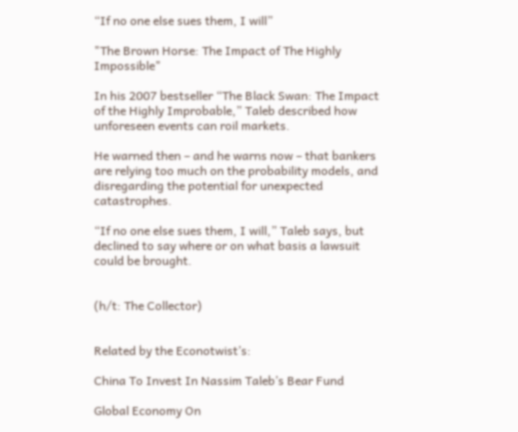“If no one else sues them, I will”

"The Brown Horse: The Impact of The Highly Impossible"

In his 2007 bestseller “The Black Swan: The Impact of the Highly Improbable,” Taleb described how unforeseen events can roil markets.

He warned then – and he warns now – that bankers are relying too much on the probability models, and disregarding the potential for unexpected catastrophes.

“If no one else sues them, I will,” Taleb says, but declined to say where or on what basis a lawsuit could be brought.


(h/t: The Collector)


Related by the Econotwist’s:

China To Invest In Nassim Taleb’s Bear Fund

Global Economy On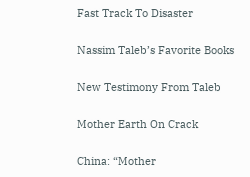Fast Track To Disaster

Nassim Taleb’s Favorite Books

New Testimony From Taleb

Mother Earth On Crack

China: “Mother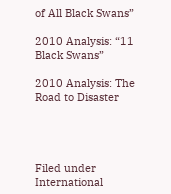of All Black Swans”

2010 Analysis: “11 Black Swans”

2010 Analysis: The Road to Disaster




Filed under International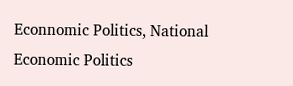Econnomic Politics, National Economic Politics